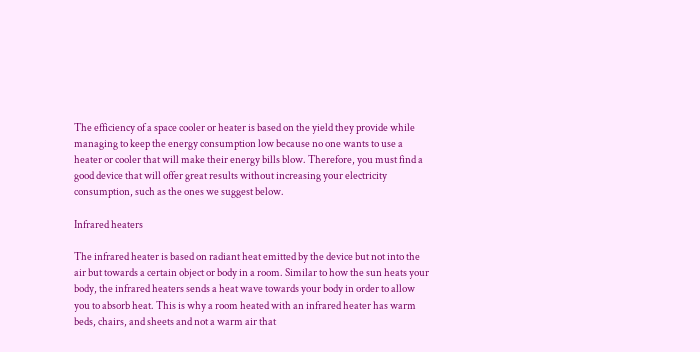The efficiency of a space cooler or heater is based on the yield they provide while managing to keep the energy consumption low because no one wants to use a heater or cooler that will make their energy bills blow. Therefore, you must find a good device that will offer great results without increasing your electricity consumption, such as the ones we suggest below.

Infrared heaters

The infrared heater is based on radiant heat emitted by the device but not into the air but towards a certain object or body in a room. Similar to how the sun heats your body, the infrared heaters sends a heat wave towards your body in order to allow you to absorb heat. This is why a room heated with an infrared heater has warm beds, chairs, and sheets and not a warm air that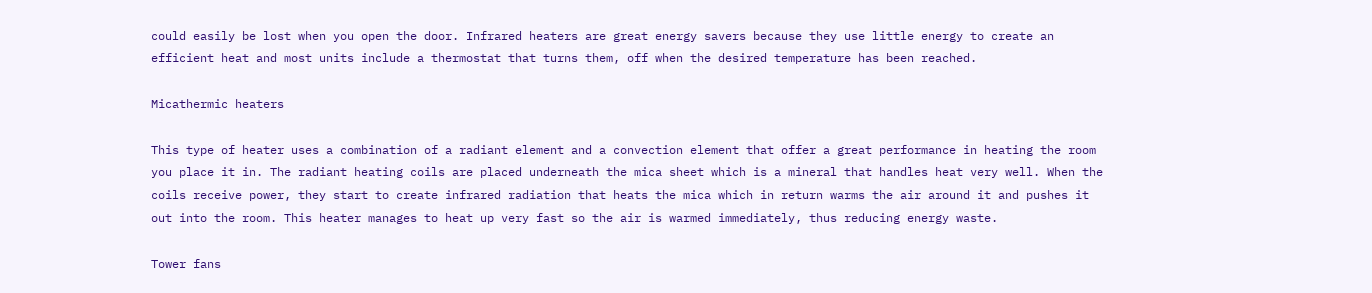could easily be lost when you open the door. Infrared heaters are great energy savers because they use little energy to create an efficient heat and most units include a thermostat that turns them, off when the desired temperature has been reached.

Micathermic heaters

This type of heater uses a combination of a radiant element and a convection element that offer a great performance in heating the room you place it in. The radiant heating coils are placed underneath the mica sheet which is a mineral that handles heat very well. When the coils receive power, they start to create infrared radiation that heats the mica which in return warms the air around it and pushes it out into the room. This heater manages to heat up very fast so the air is warmed immediately, thus reducing energy waste.

Tower fans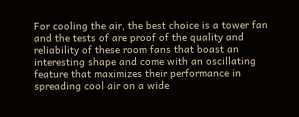For cooling the air, the best choice is a tower fan and the tests of are proof of the quality and reliability of these room fans that boast an interesting shape and come with an oscillating feature that maximizes their performance in spreading cool air on a wide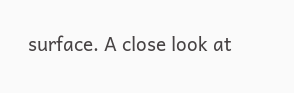surface. A close look at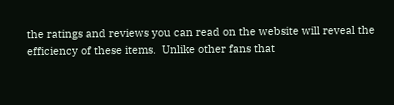the ratings and reviews you can read on the website will reveal the efficiency of these items.  Unlike other fans that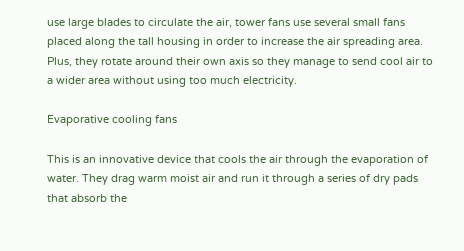use large blades to circulate the air, tower fans use several small fans placed along the tall housing in order to increase the air spreading area. Plus, they rotate around their own axis so they manage to send cool air to a wider area without using too much electricity.

Evaporative cooling fans

This is an innovative device that cools the air through the evaporation of water. They drag warm moist air and run it through a series of dry pads that absorb the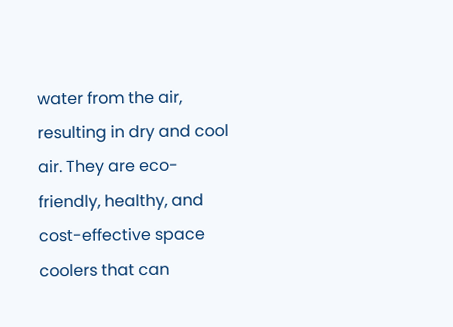water from the air, resulting in dry and cool air. They are eco-friendly, healthy, and cost-effective space coolers that can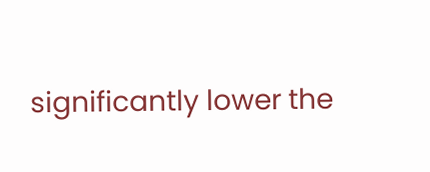significantly lower the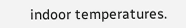indoor temperatures.